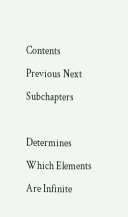Contents Previous Next Subchapters

Determines Which Elements Are Infinite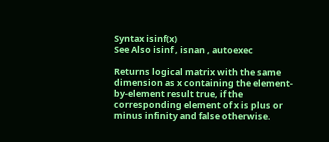Syntax isinf(x)
See Also isinf , isnan , autoexec

Returns logical matrix with the same dimension as x containing the element-by-element result true, if the corresponding element of x is plus or minus infinity and false otherwise.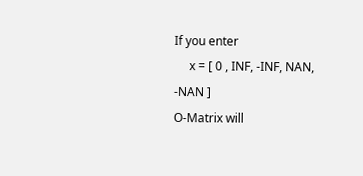If you enter
     x = [ 0 , INF, -INF, NAN, -NAN ]
O-Matrix will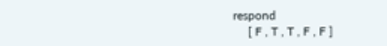respond
     [ F , T , T , F , F ]